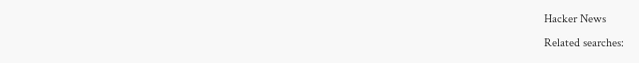Hacker News
Related searches: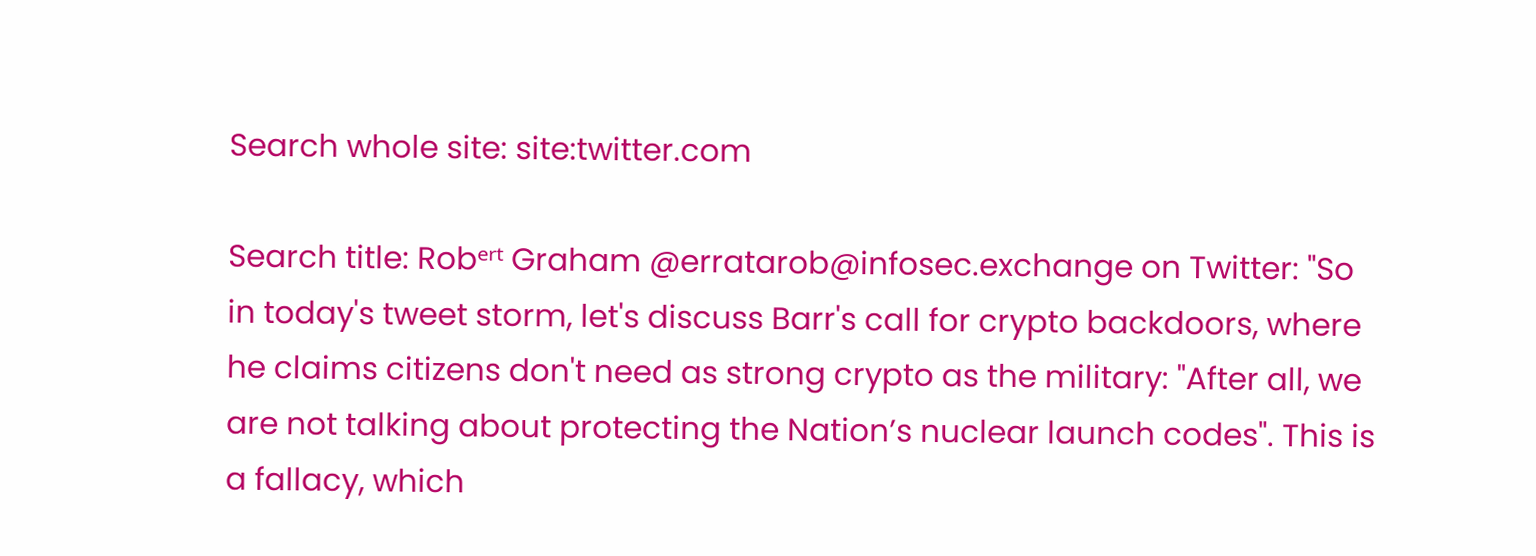Search whole site: site:twitter.com

Search title: Robᵉʳᵗ Graham @erratarob@infosec.exchange on Twitter: "So in today's tweet storm, let's discuss Barr's call for crypto backdoors, where he claims citizens don't need as strong crypto as the military: "After all, we are not talking about protecting the Nation’s nuclear launch codes". This is a fallacy, which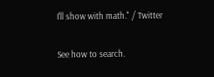I'll show with math." / Twitter

See how to search.